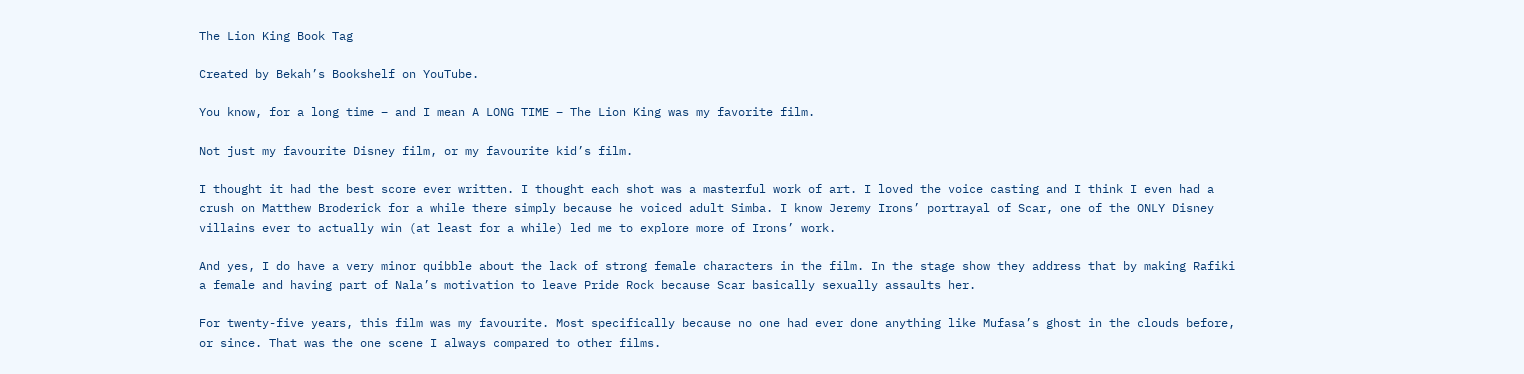The Lion King Book Tag

Created by Bekah’s Bookshelf on YouTube.

You know, for a long time – and I mean A LONG TIME – The Lion King was my favorite film.

Not just my favourite Disney film, or my favourite kid’s film.

I thought it had the best score ever written. I thought each shot was a masterful work of art. I loved the voice casting and I think I even had a crush on Matthew Broderick for a while there simply because he voiced adult Simba. I know Jeremy Irons’ portrayal of Scar, one of the ONLY Disney villains ever to actually win (at least for a while) led me to explore more of Irons’ work.

And yes, I do have a very minor quibble about the lack of strong female characters in the film. In the stage show they address that by making Rafiki a female and having part of Nala’s motivation to leave Pride Rock because Scar basically sexually assaults her.

For twenty-five years, this film was my favourite. Most specifically because no one had ever done anything like Mufasa’s ghost in the clouds before, or since. That was the one scene I always compared to other films.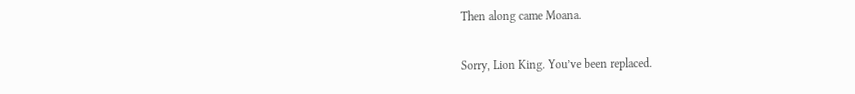Then along came Moana.

Sorry, Lion King. You’ve been replaced.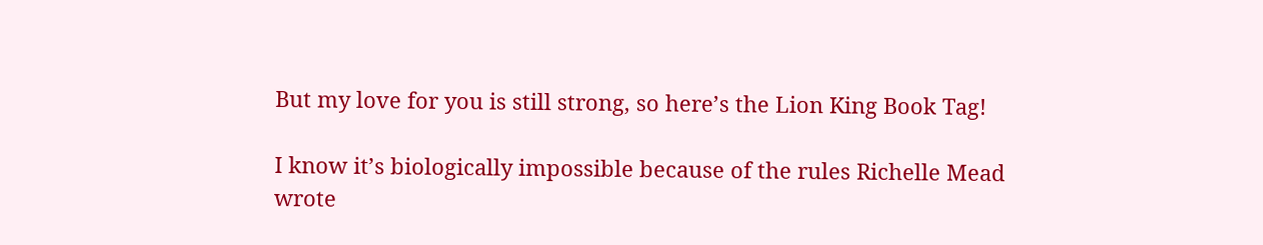But my love for you is still strong, so here’s the Lion King Book Tag!

I know it’s biologically impossible because of the rules Richelle Mead wrote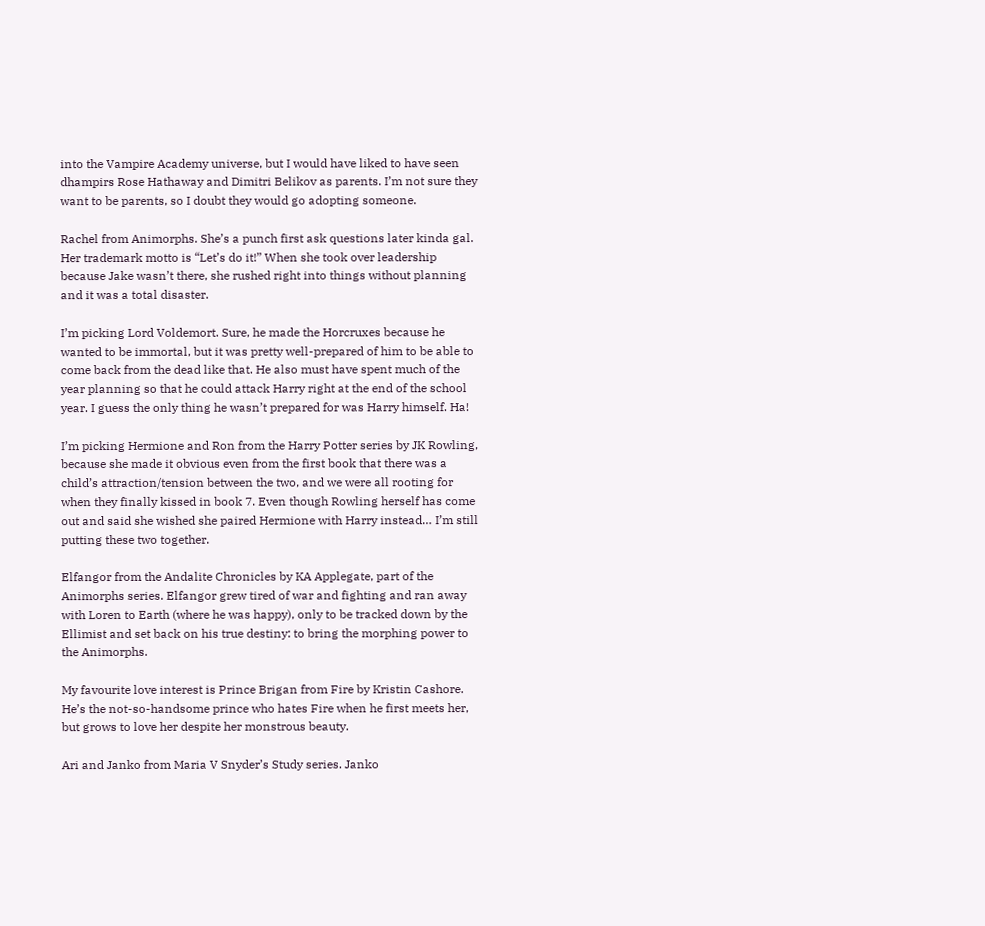into the Vampire Academy universe, but I would have liked to have seen dhampirs Rose Hathaway and Dimitri Belikov as parents. I’m not sure they want to be parents, so I doubt they would go adopting someone.

Rachel from Animorphs. She’s a punch first ask questions later kinda gal. Her trademark motto is “Let’s do it!” When she took over leadership because Jake wasn’t there, she rushed right into things without planning and it was a total disaster.

I’m picking Lord Voldemort. Sure, he made the Horcruxes because he wanted to be immortal, but it was pretty well-prepared of him to be able to come back from the dead like that. He also must have spent much of the year planning so that he could attack Harry right at the end of the school year. I guess the only thing he wasn’t prepared for was Harry himself. Ha!

I’m picking Hermione and Ron from the Harry Potter series by JK Rowling, because she made it obvious even from the first book that there was a child’s attraction/tension between the two, and we were all rooting for when they finally kissed in book 7. Even though Rowling herself has come out and said she wished she paired Hermione with Harry instead… I’m still putting these two together.

Elfangor from the Andalite Chronicles by KA Applegate, part of the Animorphs series. Elfangor grew tired of war and fighting and ran away with Loren to Earth (where he was happy), only to be tracked down by the Ellimist and set back on his true destiny: to bring the morphing power to the Animorphs.

My favourite love interest is Prince Brigan from Fire by Kristin Cashore. He’s the not-so-handsome prince who hates Fire when he first meets her, but grows to love her despite her monstrous beauty.

Ari and Janko from Maria V Snyder’s Study series. Janko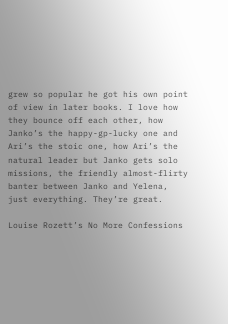grew so popular he got his own point of view in later books. I love how they bounce off each other, how Janko’s the happy-gp-lucky one and Ari’s the stoic one, how Ari’s the natural leader but Janko gets solo missions, the friendly almost-flirty banter between Janko and Yelena, just everything. They’re great.

Louise Rozett’s No More Confessions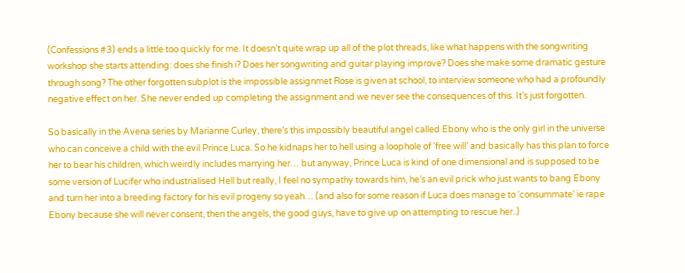(Confessions #3) ends a little too quickly for me. It doesn’t quite wrap up all of the plot threads, like what happens with the songwriting workshop she starts attending: does she finish i? Does her songwriting and guitar playing improve? Does she make some dramatic gesture through song? The other forgotten subplot is the impossible assignmet Rose is given at school, to interview someone who had a profoundly negative effect on her. She never ended up completing the assignment and we never see the consequences of this. It’s just forgotten.

So basically in the Avena series by Marianne Curley, there’s this impossibly beautiful angel called Ebony who is the only girl in the universe who can conceive a child with the evil Prince Luca. So he kidnaps her to hell using a loophole of ‘free will’ and basically has this plan to force her to bear his children, which weirdly includes marrying her… but anyway, Prince Luca is kind of one dimensional and is supposed to be some version of Lucifer who industrialised Hell but really, I feel no sympathy towards him, he’s an evil prick who just wants to bang Ebony and turn her into a breeding factory for his evil progeny so yeah… (and also for some reason if Luca does manage to ‘consummate’ ie rape Ebony because she will never consent, then the angels, the good guys, have to give up on attempting to rescue her..)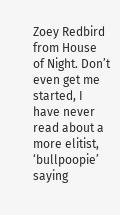Zoey Redbird from House of Night. Don’t even get me started, I have never read about a more elitist, ‘bullpoopie’ saying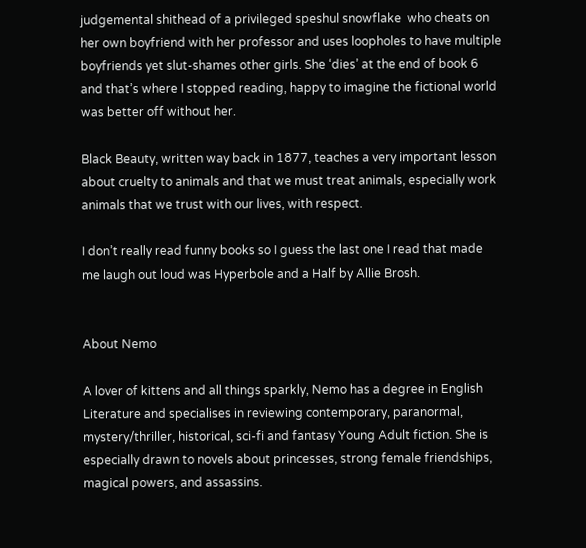judgemental shithead of a privileged speshul snowflake  who cheats on her own boyfriend with her professor and uses loopholes to have multiple boyfriends yet slut-shames other girls. She ‘dies’ at the end of book 6 and that’s where I stopped reading, happy to imagine the fictional world was better off without her.

Black Beauty, written way back in 1877, teaches a very important lesson about cruelty to animals and that we must treat animals, especially work animals that we trust with our lives, with respect.

I don’t really read funny books so I guess the last one I read that made me laugh out loud was Hyperbole and a Half by Allie Brosh.


About Nemo

A lover of kittens and all things sparkly, Nemo has a degree in English Literature and specialises in reviewing contemporary, paranormal, mystery/thriller, historical, sci-fi and fantasy Young Adult fiction. She is especially drawn to novels about princesses, strong female friendships, magical powers, and assassins.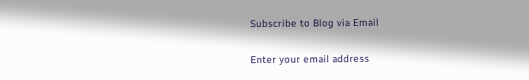Subscribe to Blog via Email

Enter your email address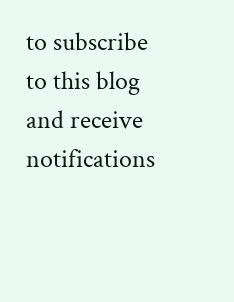to subscribe to this blog and receive notifications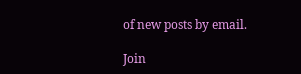of new posts by email.

Join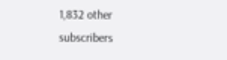1,832 other subscribers